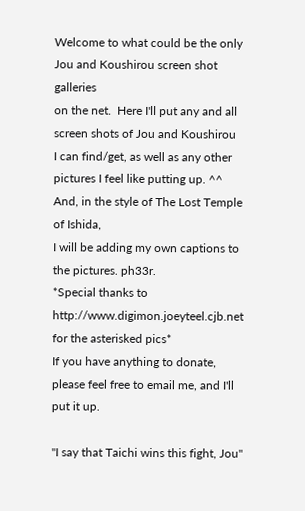Welcome to what could be the only Jou and Koushirou screen shot galleries
on the net.  Here I'll put any and all screen shots of Jou and Koushirou
I can find/get, as well as any other pictures I feel like putting up. ^^
And, in the style of The Lost Temple of Ishida,
I will be adding my own captions to the pictures. ph33r.
*Special thanks to http://www.digimon.joeyteel.cjb.net for the asterisked pics*
If you have anything to donate, please feel free to email me, and I'll put it up.

"I say that Taichi wins this fight, Jou"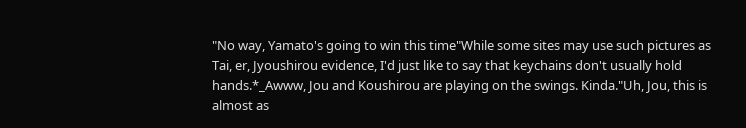"No way, Yamato's going to win this time"While some sites may use such pictures as Tai, er, Jyoushirou evidence, I'd just like to say that keychains don't usually hold hands.*_Awww, Jou and Koushirou are playing on the swings. Kinda."Uh, Jou, this is almost as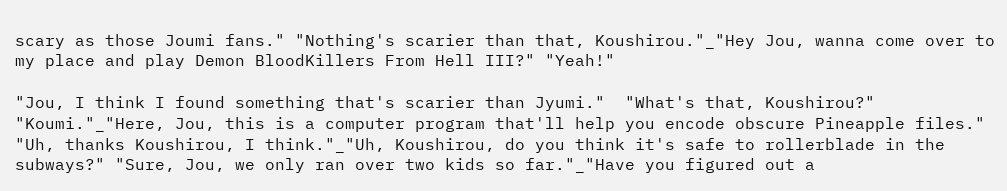scary as those Joumi fans." "Nothing's scarier than that, Koushirou."_"Hey Jou, wanna come over to my place and play Demon BloodKillers From Hell III?" "Yeah!"

"Jou, I think I found something that's scarier than Jyumi."  "What's that, Koushirou?" "Koumi."_"Here, Jou, this is a computer program that'll help you encode obscure Pineapple files." "Uh, thanks Koushirou, I think."_"Uh, Koushirou, do you think it's safe to rollerblade in the subways?" "Sure, Jou, we only ran over two kids so far."_"Have you figured out a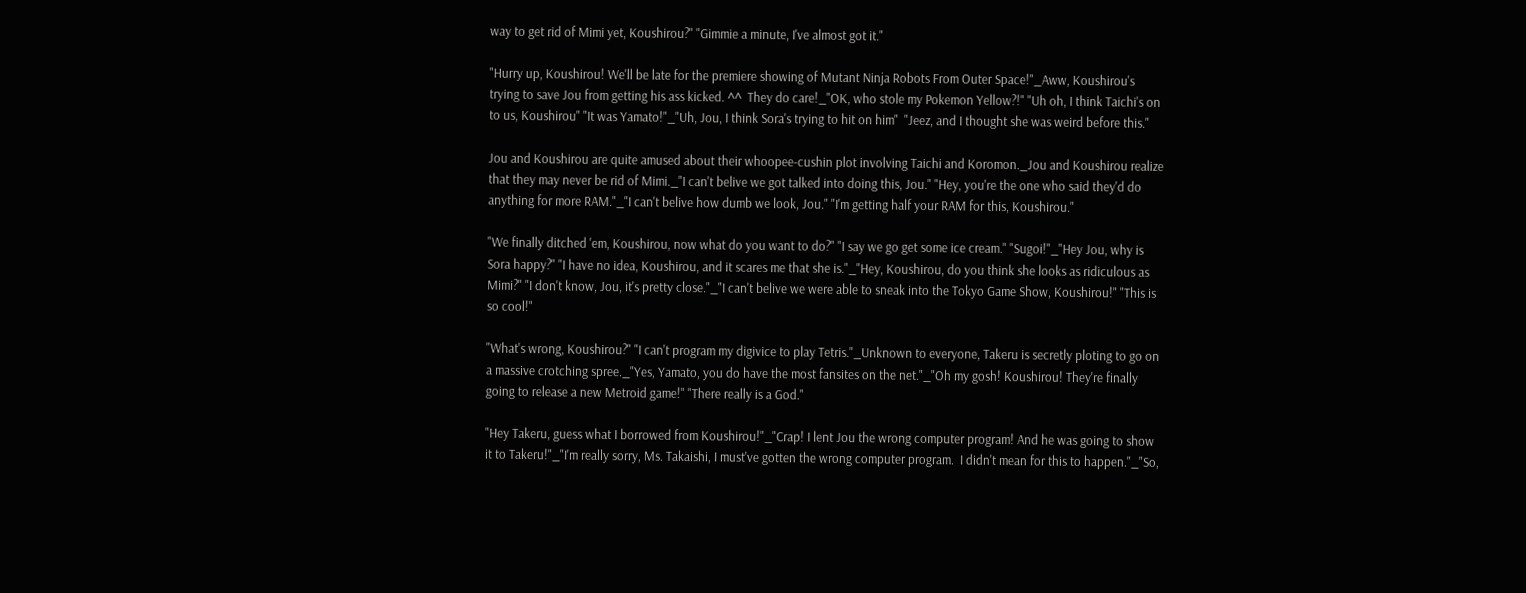way to get rid of Mimi yet, Koushirou?" "Gimmie a minute, I've almost got it."

"Hurry up, Koushirou! We'll be late for the premiere showing of Mutant Ninja Robots From Outer Space!"_Aww, Koushirou's trying to save Jou from getting his ass kicked. ^^  They do care!_"OK, who stole my Pokemon Yellow?!" "Uh oh, I think Taichi's on to us, Koushirou" "It was Yamato!"_"Uh, Jou, I think Sora's trying to hit on him"  "Jeez, and I thought she was weird before this."

Jou and Koushirou are quite amused about their whoopee-cushin plot involving Taichi and Koromon._Jou and Koushirou realize that they may never be rid of Mimi._"I can't belive we got talked into doing this, Jou." "Hey, you're the one who said they'd do anything for more RAM."_"I can't belive how dumb we look, Jou." "I'm getting half your RAM for this, Koushirou."

"We finally ditched 'em, Koushirou, now what do you want to do?" "I say we go get some ice cream." "Sugoi!"_"Hey Jou, why is Sora happy?" "I have no idea, Koushirou, and it scares me that she is."_"Hey, Koushirou, do you think she looks as ridiculous as Mimi?" "I don't know, Jou, it's pretty close."_"I can't belive we were able to sneak into the Tokyo Game Show, Koushirou!" "This is so cool!"

"What's wrong, Koushirou?" "I can't program my digivice to play Tetris."_Unknown to everyone, Takeru is secretly ploting to go on a massive crotching spree._"Yes, Yamato, you do have the most fansites on the net."_"Oh my gosh! Koushirou! They're finally going to release a new Metroid game!" "There really is a God."

"Hey Takeru, guess what I borrowed from Koushirou!"_"Crap! I lent Jou the wrong computer program! And he was going to show it to Takeru!"_"I'm really sorry, Ms. Takaishi, I must've gotten the wrong computer program.  I didn't mean for this to happen."_"So,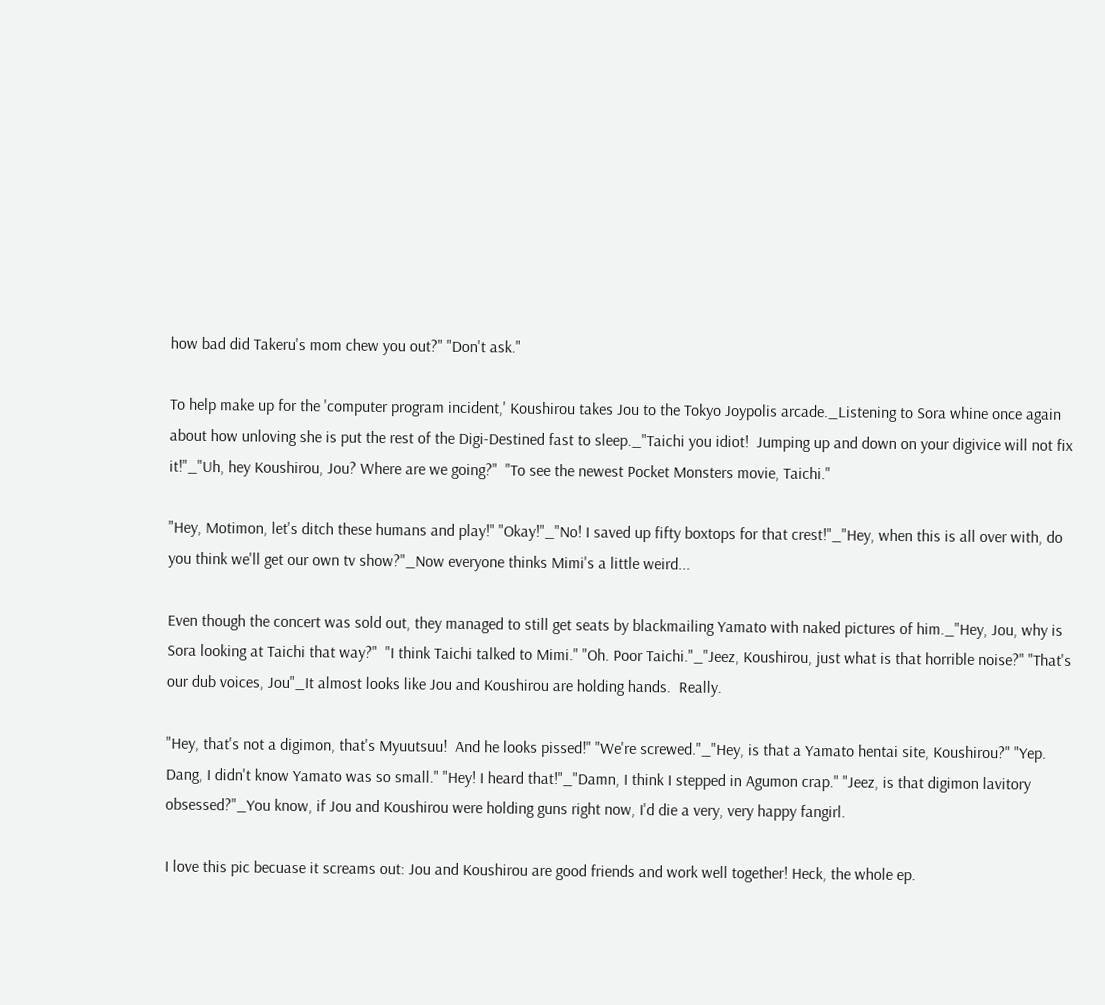how bad did Takeru's mom chew you out?" "Don't ask."

To help make up for the 'computer program incident,' Koushirou takes Jou to the Tokyo Joypolis arcade._Listening to Sora whine once again about how unloving she is put the rest of the Digi-Destined fast to sleep._"Taichi you idiot!  Jumping up and down on your digivice will not fix it!"_"Uh, hey Koushirou, Jou? Where are we going?"  "To see the newest Pocket Monsters movie, Taichi."

"Hey, Motimon, let's ditch these humans and play!" "Okay!"_"No! I saved up fifty boxtops for that crest!"_"Hey, when this is all over with, do you think we'll get our own tv show?"_Now everyone thinks Mimi's a little weird...

Even though the concert was sold out, they managed to still get seats by blackmailing Yamato with naked pictures of him._"Hey, Jou, why is Sora looking at Taichi that way?"  "I think Taichi talked to Mimi." "Oh. Poor Taichi."_"Jeez, Koushirou, just what is that horrible noise?" "That's our dub voices, Jou"_It almost looks like Jou and Koushirou are holding hands.  Really.

"Hey, that's not a digimon, that's Myuutsuu!  And he looks pissed!" "We're screwed."_"Hey, is that a Yamato hentai site, Koushirou?" "Yep. Dang, I didn't know Yamato was so small." "Hey! I heard that!"_"Damn, I think I stepped in Agumon crap." "Jeez, is that digimon lavitory obsessed?"_You know, if Jou and Koushirou were holding guns right now, I'd die a very, very happy fangirl.

I love this pic becuase it screams out: Jou and Koushirou are good friends and work well together! Heck, the whole ep.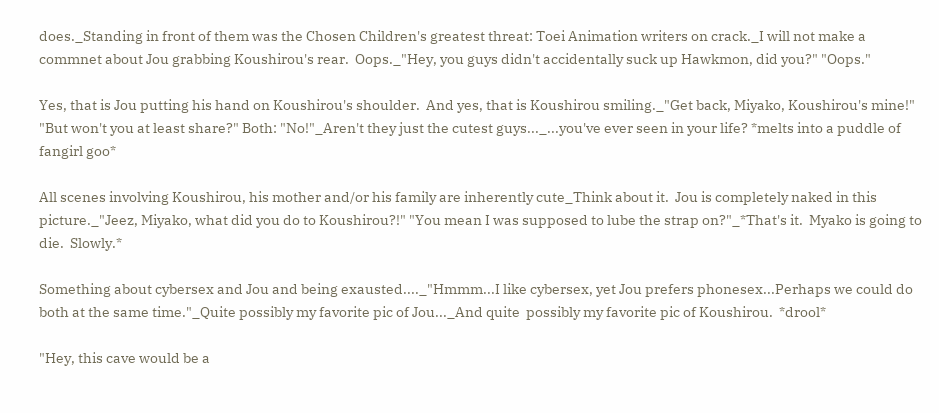does._Standing in front of them was the Chosen Children's greatest threat: Toei Animation writers on crack._I will not make a commnet about Jou grabbing Koushirou's rear.  Oops._"Hey, you guys didn't accidentally suck up Hawkmon, did you?" "Oops."

Yes, that is Jou putting his hand on Koushirou's shoulder.  And yes, that is Koushirou smiling._"Get back, Miyako, Koushirou's mine!" "But won't you at least share?" Both: "No!"_Aren't they just the cutest guys..._...you've ever seen in your life? *melts into a puddle of fangirl goo*

All scenes involving Koushirou, his mother and/or his family are inherently cute_Think about it.  Jou is completely naked in this picture._"Jeez, Miyako, what did you do to Koushirou?!" "You mean I was supposed to lube the strap on?"_*That's it.  Myako is going to die.  Slowly.*

Something about cybersex and Jou and being exausted...._"Hmmm...I like cybersex, yet Jou prefers phonesex...Perhaps we could do both at the same time."_Quite possibly my favorite pic of Jou..._And quite  possibly my favorite pic of Koushirou.  *drool*

"Hey, this cave would be a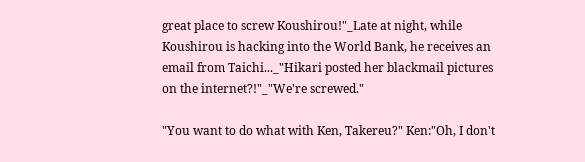great place to screw Koushirou!"_Late at night, while Koushirou is hacking into the World Bank, he receives an email from Taichi..._"Hikari posted her blackmail pictures on the internet?!"_"We're screwed."

"You want to do what with Ken, Takereu?" Ken:"Oh, I don't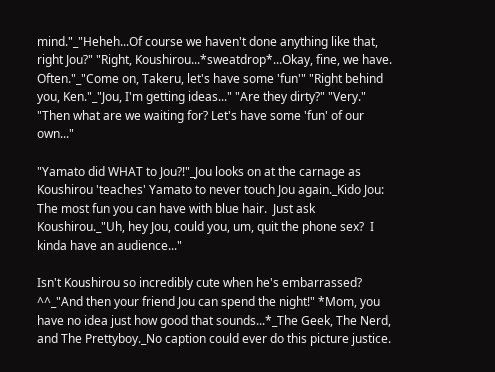mind."_"Heheh...Of course we haven't done anything like that, right Jou?" "Right, Koushirou...*sweatdrop*...Okay, fine, we have. Often."_"Come on, Takeru, let's have some 'fun'" "Right behind you, Ken."_"Jou, I'm getting ideas..." "Are they dirty?" "Very." "Then what are we waiting for? Let's have some 'fun' of our own..."

"Yamato did WHAT to Jou?!"_Jou looks on at the carnage as Koushirou 'teaches' Yamato to never touch Jou again._Kido Jou: The most fun you can have with blue hair.  Just ask Koushirou._"Uh, hey Jou, could you, um, quit the phone sex?  I kinda have an audience..."

Isn't Koushirou so incredibly cute when he's embarrassed? ^^_"And then your friend Jou can spend the night!" *Mom, you have no idea just how good that sounds...*_The Geek, The Nerd, and The Prettyboy._No caption could ever do this picture justice.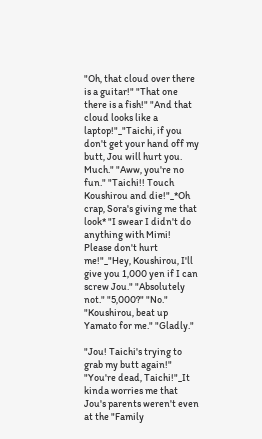"Oh, that cloud over there is a guitar!" "That one there is a fish!" "And that cloud looks like a laptop!"_"Taichi, if you don't get your hand off my butt, Jou will hurt you. Much." "Aww, you're no fun." "Taichi!! Touch Koushirou and die!"_*Oh crap, Sora's giving me that look* "I swear I didn't do anything with Mimi! Please don't hurt me!"_"Hey, Koushirou, I'll give you 1,000 yen if I can screw Jou." "Absolutely not." "5,000?" "No." "Koushirou, beat up Yamato for me." "Gladly."

"Jou! Taichi's trying to grab my butt again!"  "You're dead, Taichi!"_It kinda worries me that Jou's parents weren't even at the "Family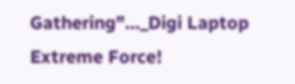Gathering"..._Digi Laptop Extreme Force!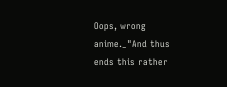Oops, wrong anime._"And thus ends this rather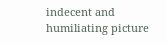indecent and humiliating picture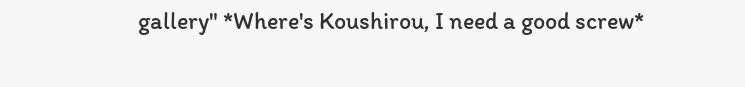gallery" *Where's Koushirou, I need a good screw*